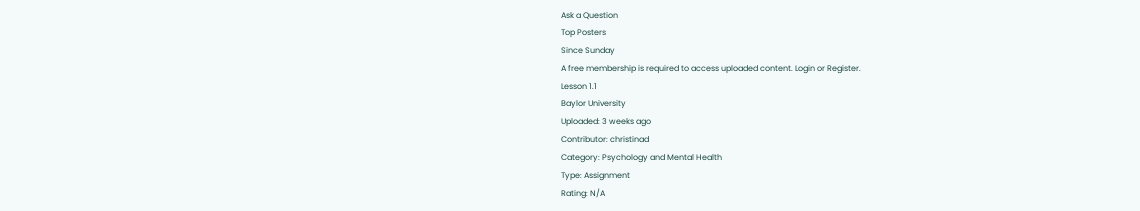Ask a Question
Top Posters
Since Sunday
A free membership is required to access uploaded content. Login or Register.
Lesson 1.1
Baylor University
Uploaded: 3 weeks ago
Contributor: christinad
Category: Psychology and Mental Health
Type: Assignment
Rating: N/A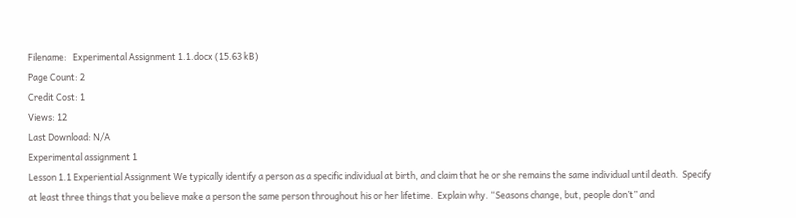Filename:   Experimental Assignment 1.1.docx (15.63 kB)
Page Count: 2
Credit Cost: 1
Views: 12
Last Download: N/A
Experimental assignment 1
Lesson 1.1 Experiential Assignment We typically identify a person as a specific individual at birth, and claim that he or she remains the same individual until death.  Specify at least three things that you believe make a person the same person throughout his or her lifetime.  Explain why. “Seasons change, but, people don’t” and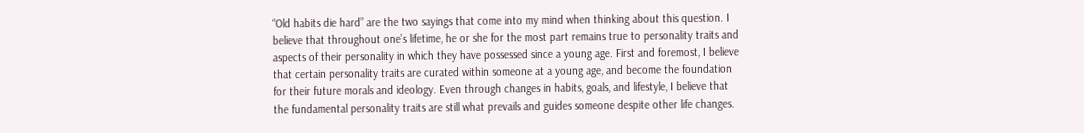“Old habits die hard” are the two sayings that come into my mind when thinking about this question. I believe that throughout one’s lifetime, he or she for the most part remains true to personality traits and aspects of their personality in which they have possessed since a young age. First and foremost, I believe that certain personality traits are curated within someone at a young age, and become the foundation for their future morals and ideology. Even through changes in habits, goals, and lifestyle, I believe that the fundamental personality traits are still what prevails and guides someone despite other life changes.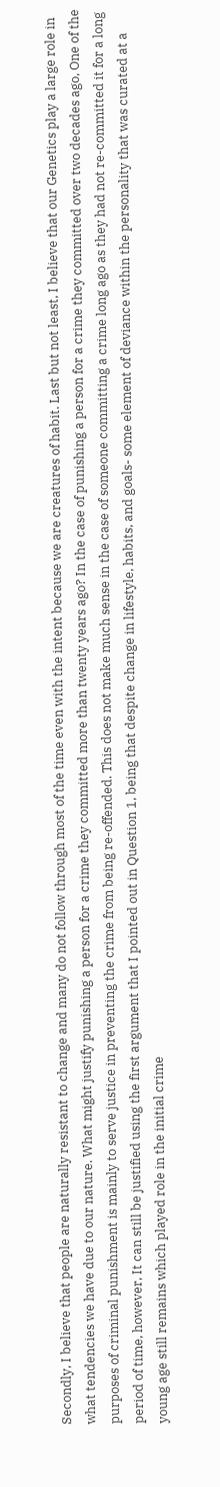Secondly, I believe that people are naturally resistant to change and many do not follow through most of the time even with the intent because we are creatures of habit. Last but not least, I believe that our Genetics play a large role in what tendencies we have due to our nature. What might justify punishing a person for a crime they committed more than twenty years ago? In the case of punishing a person for a crime they committed over two decades ago, One of the purposes of criminal punishment is mainly to serve justice in preventing the crime from being re-offended. This does not make much sense in the case of someone committing a crime long ago as they had not re-committed it for a long period of time, however, It can still be justified using the first argument that I pointed out in Question 1, being that despite change in lifestyle, habits, and goals- some element of deviance within the personality that was curated at a young age still remains which played role in the initial crime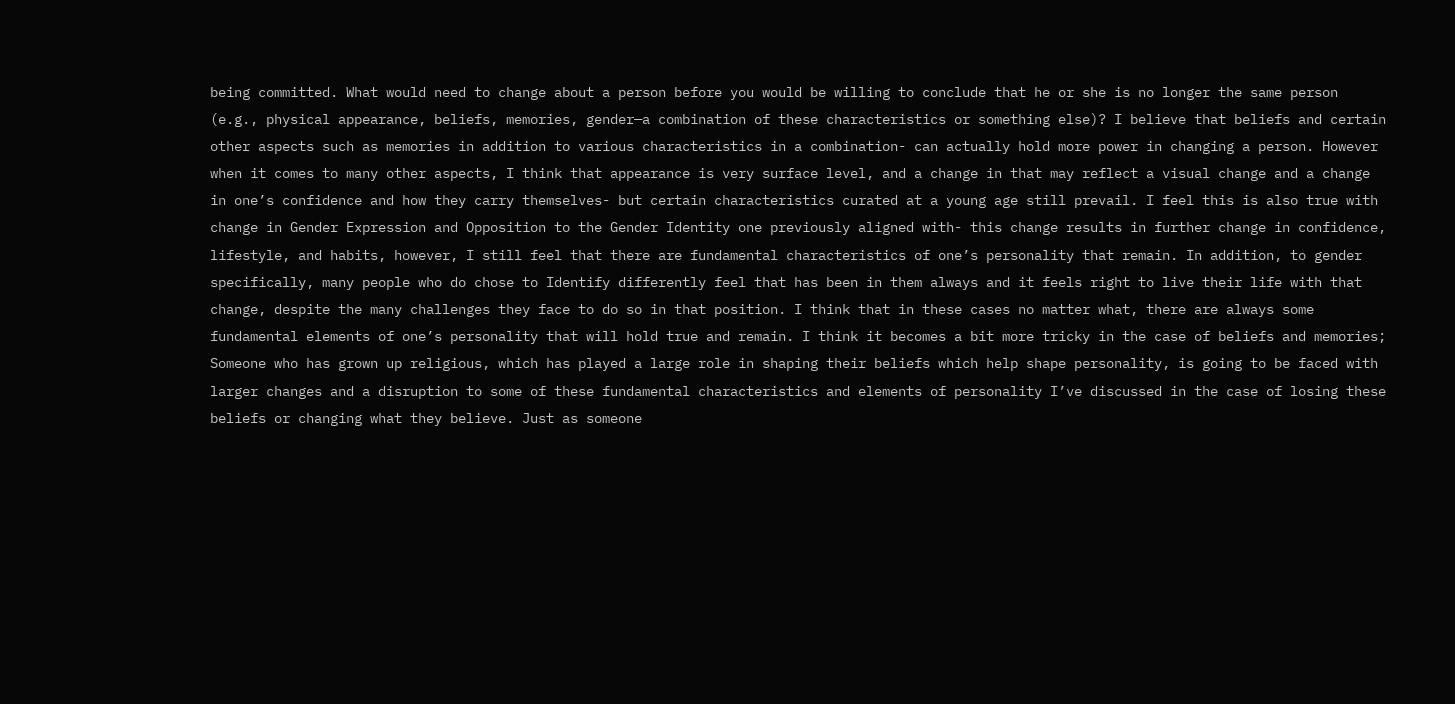being committed. What would need to change about a person before you would be willing to conclude that he or she is no longer the same person (e.g., physical appearance, beliefs, memories, gender—a combination of these characteristics or something else)? I believe that beliefs and certain other aspects such as memories in addition to various characteristics in a combination- can actually hold more power in changing a person. However when it comes to many other aspects, I think that appearance is very surface level, and a change in that may reflect a visual change and a change in one’s confidence and how they carry themselves- but certain characteristics curated at a young age still prevail. I feel this is also true with change in Gender Expression and Opposition to the Gender Identity one previously aligned with- this change results in further change in confidence, lifestyle, and habits, however, I still feel that there are fundamental characteristics of one’s personality that remain. In addition, to gender specifically, many people who do chose to Identify differently feel that has been in them always and it feels right to live their life with that change, despite the many challenges they face to do so in that position. I think that in these cases no matter what, there are always some fundamental elements of one’s personality that will hold true and remain. I think it becomes a bit more tricky in the case of beliefs and memories; Someone who has grown up religious, which has played a large role in shaping their beliefs which help shape personality, is going to be faced with larger changes and a disruption to some of these fundamental characteristics and elements of personality I’ve discussed in the case of losing these beliefs or changing what they believe. Just as someone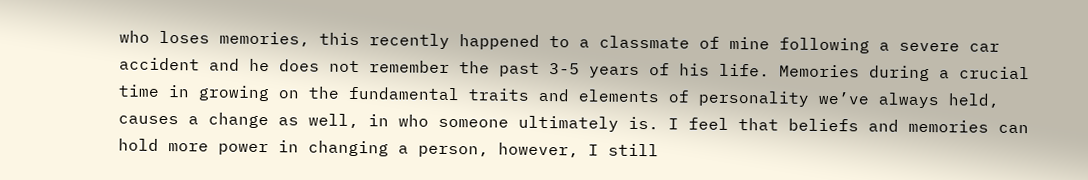who loses memories, this recently happened to a classmate of mine following a severe car accident and he does not remember the past 3-5 years of his life. Memories during a crucial time in growing on the fundamental traits and elements of personality we’ve always held, causes a change as well, in who someone ultimately is. I feel that beliefs and memories can hold more power in changing a person, however, I still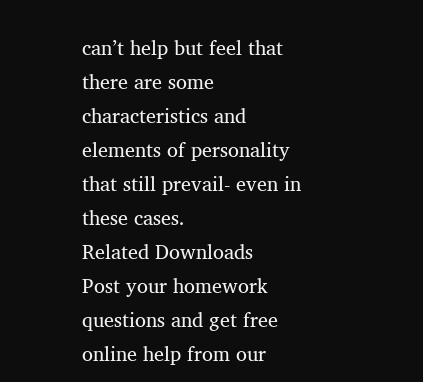can’t help but feel that there are some characteristics and elements of personality that still prevail- even in these cases.
Related Downloads
Post your homework questions and get free online help from our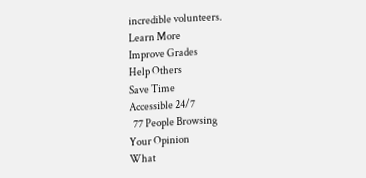incredible volunteers.
Learn More
Improve Grades
Help Others
Save Time
Accessible 24/7
  77 People Browsing
Your Opinion
What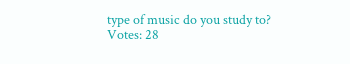type of music do you study to?
Votes: 28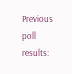Previous poll results: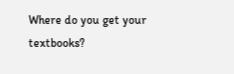Where do you get your textbooks?